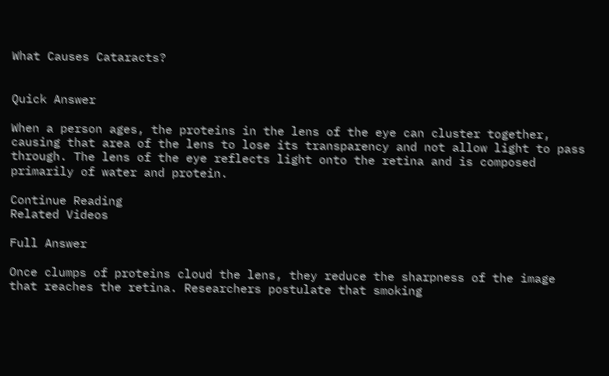What Causes Cataracts?


Quick Answer

When a person ages, the proteins in the lens of the eye can cluster together, causing that area of the lens to lose its transparency and not allow light to pass through. The lens of the eye reflects light onto the retina and is composed primarily of water and protein.

Continue Reading
Related Videos

Full Answer

Once clumps of proteins cloud the lens, they reduce the sharpness of the image that reaches the retina. Researchers postulate that smoking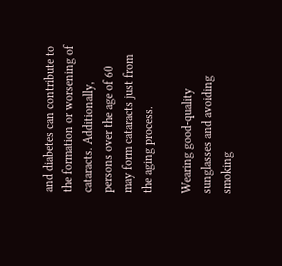and diabetes can contribute to the formation or worsening of cataracts. Additionally, persons over the age of 60 may form cataracts just from the aging process.

Wearing good-quality sunglasses and avoiding smoking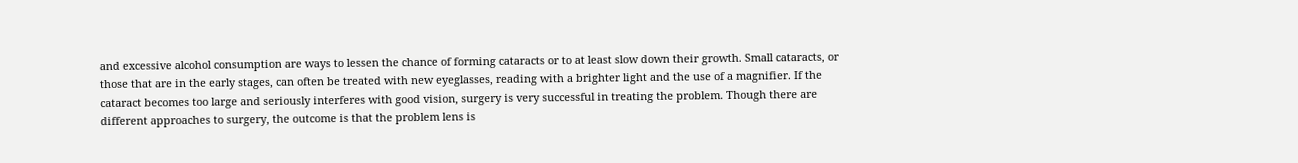and excessive alcohol consumption are ways to lessen the chance of forming cataracts or to at least slow down their growth. Small cataracts, or those that are in the early stages, can often be treated with new eyeglasses, reading with a brighter light and the use of a magnifier. If the cataract becomes too large and seriously interferes with good vision, surgery is very successful in treating the problem. Though there are different approaches to surgery, the outcome is that the problem lens is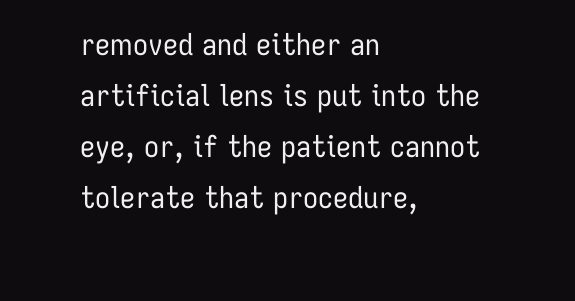removed and either an artificial lens is put into the eye, or, if the patient cannot tolerate that procedure,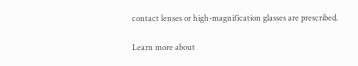contact lenses or high-magnification glasses are prescribed.

Learn more about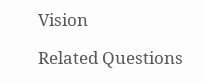Vision

Related Questions